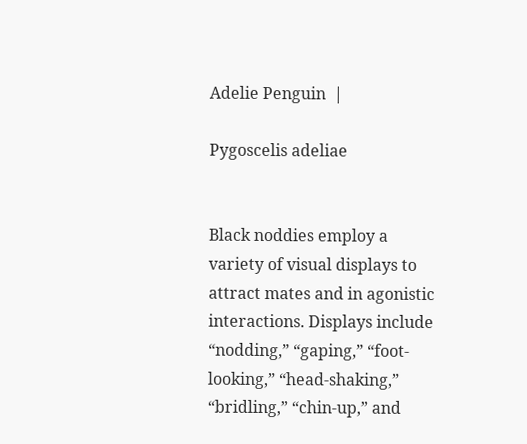Adelie Penguin  |

Pygoscelis adeliae


Black noddies employ a variety of visual displays to attract mates and in agonistic interactions. Displays include “nodding,” “gaping,” “foot-looking,” “head-shaking,” “bridling,” “chin-up,” and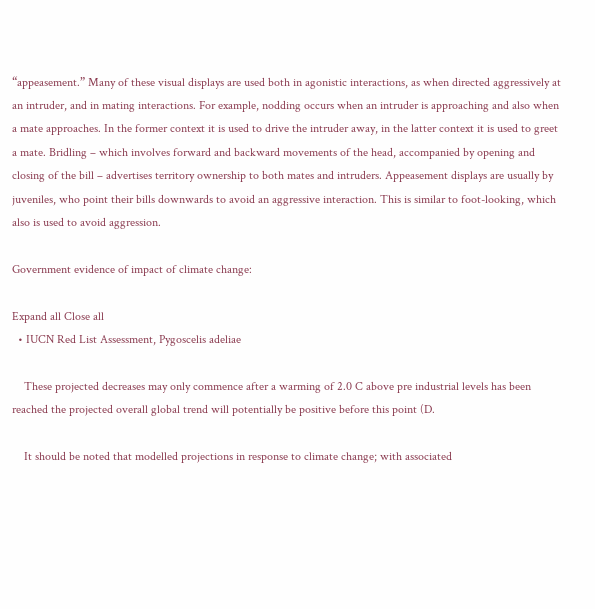“appeasement.” Many of these visual displays are used both in agonistic interactions, as when directed aggressively at an intruder, and in mating interactions. For example, nodding occurs when an intruder is approaching and also when a mate approaches. In the former context it is used to drive the intruder away, in the latter context it is used to greet a mate. Bridling – which involves forward and backward movements of the head, accompanied by opening and closing of the bill – advertises territory ownership to both mates and intruders. Appeasement displays are usually by juveniles, who point their bills downwards to avoid an aggressive interaction. This is similar to foot-looking, which also is used to avoid aggression.

Government evidence of impact of climate change:

Expand all Close all
  • IUCN Red List Assessment, Pygoscelis adeliae

    These projected decreases may only commence after a warming of 2.0 C above pre industrial levels has been reached the projected overall global trend will potentially be positive before this point (D.

    It should be noted that modelled projections in response to climate change; with associated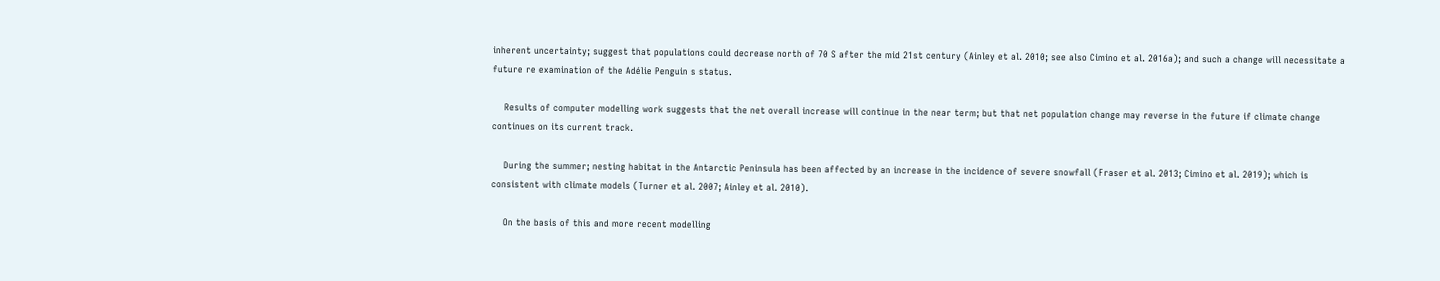inherent uncertainty; suggest that populations could decrease north of 70 S after the mid 21st century (Ainley et al. 2010; see also Cimino et al. 2016a); and such a change will necessitate a future re examination of the Adélie Penguin s status.

    Results of computer modelling work suggests that the net overall increase will continue in the near term; but that net population change may reverse in the future if climate change continues on its current track.

    During the summer; nesting habitat in the Antarctic Peninsula has been affected by an increase in the incidence of severe snowfall (Fraser et al. 2013; Cimino et al. 2019); which is consistent with climate models (Turner et al. 2007; Ainley et al. 2010).

    On the basis of this and more recent modelling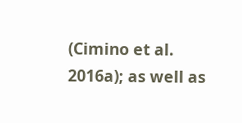(Cimino et al. 2016a); as well as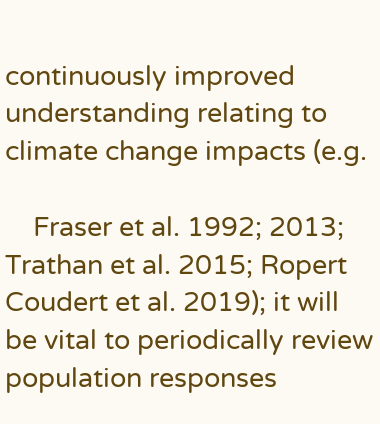continuously improved understanding relating to climate change impacts (e.g.

    Fraser et al. 1992; 2013; Trathan et al. 2015; Ropert Coudert et al. 2019); it will be vital to periodically review population responses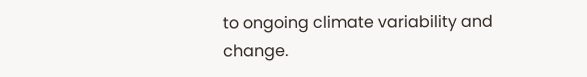to ongoing climate variability and change.